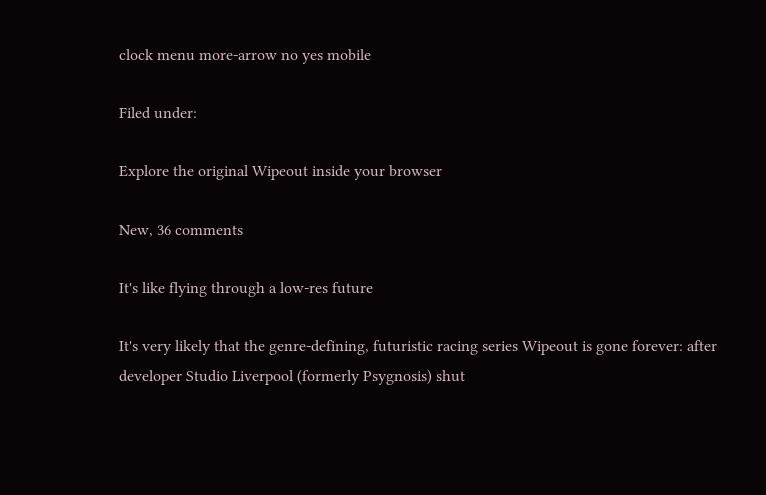clock menu more-arrow no yes mobile

Filed under:

Explore the original Wipeout inside your browser

New, 36 comments

It's like flying through a low-res future

It's very likely that the genre-defining, futuristic racing series Wipeout is gone forever: after developer Studio Liverpool (formerly Psygnosis) shut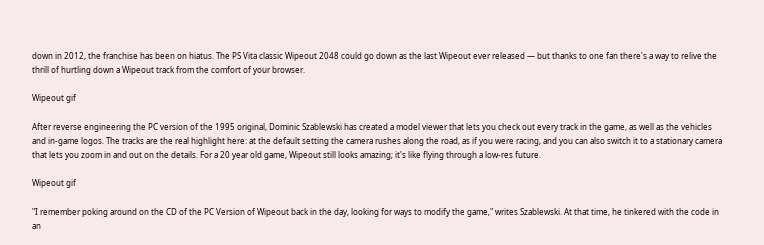down in 2012, the franchise has been on hiatus. The PS Vita classic Wipeout 2048 could go down as the last Wipeout ever released — but thanks to one fan there's a way to relive the thrill of hurtling down a Wipeout track from the comfort of your browser.

Wipeout gif

After reverse engineering the PC version of the 1995 original, Dominic Szablewski has created a model viewer that lets you check out every track in the game, as well as the vehicles and in-game logos. The tracks are the real highlight here: at the default setting the camera rushes along the road, as if you were racing, and you can also switch it to a stationary camera that lets you zoom in and out on the details. For a 20 year old game, Wipeout still looks amazing; it's like flying through a low-res future.

Wipeout gif

"I remember poking around on the CD of the PC Version of Wipeout back in the day, looking for ways to modify the game," writes Szablewski. At that time, he tinkered with the code in an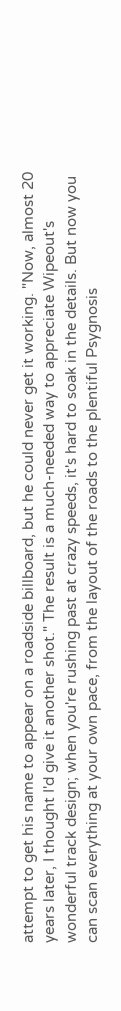attempt to get his name to appear on a roadside billboard, but he could never get it working. "Now, almost 20 years later, I thought I'd give it another shot." The result is a much-needed way to appreciate Wipeout's wonderful track design; when you're rushing past at crazy speeds, it's hard to soak in the details. But now you can scan everything at your own pace, from the layout of the roads to the plentiful Psygnosis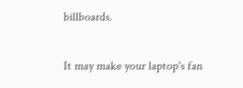billboards.

It may make your laptop's fan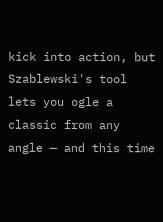kick into action, but Szablewski's tool lets you ogle a classic from any angle — and this time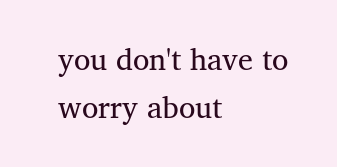you don't have to worry about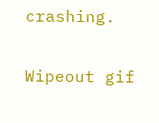crashing.

Wipeout gif